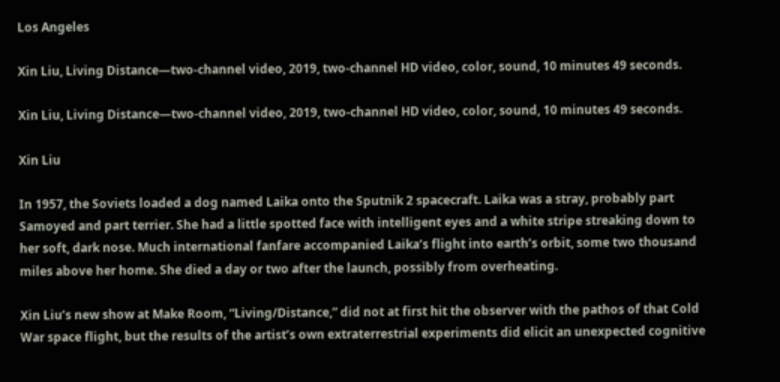Los Angeles

Xin Liu, Living Distance—two-channel video, 2019, two-channel HD video, color, sound, 10 minutes 49 seconds.

Xin Liu, Living Distance—two-channel video, 2019, two-channel HD video, color, sound, 10 minutes 49 seconds.

Xin Liu

In 1957, the Soviets loaded a dog named Laika onto the Sputnik 2 spacecraft. Laika was a stray, probably part Samoyed and part terrier. She had a little spotted face with intelligent eyes and a white stripe streaking down to her soft, dark nose. Much international fanfare accompanied Laika’s flight into earth’s orbit, some two thousand miles above her home. She died a day or two after the launch, possibly from overheating.

Xin Liu’s new show at Make Room, “Living/Distance,” did not at first hit the observer with the pathos of that Cold War space flight, but the results of the artist’s own extraterrestrial experiments did elicit an unexpected cognitive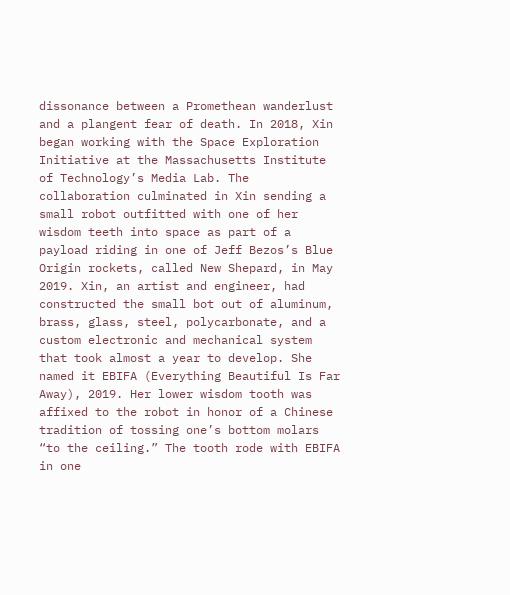dissonance between a Promethean wanderlust and a plangent fear of death. In 2018, Xin began working with the Space Exploration Initiative at the Massachusetts Institute of Technology’s Media Lab. The collaboration culminated in Xin sending a small robot outfitted with one of her wisdom teeth into space as part of a payload riding in one of Jeff Bezos’s Blue Origin rockets, called New Shepard, in May 2019. Xin, an artist and engineer, had constructed the small bot out of aluminum, brass, glass, steel, polycarbonate, and a custom electronic and mechanical system that took almost a year to develop. She named it EBIFA (Everything Beautiful Is Far Away), 2019. Her lower wisdom tooth was affixed to the robot in honor of a Chinese tradition of tossing one’s bottom molars “to the ceiling.” The tooth rode with EBIFA in one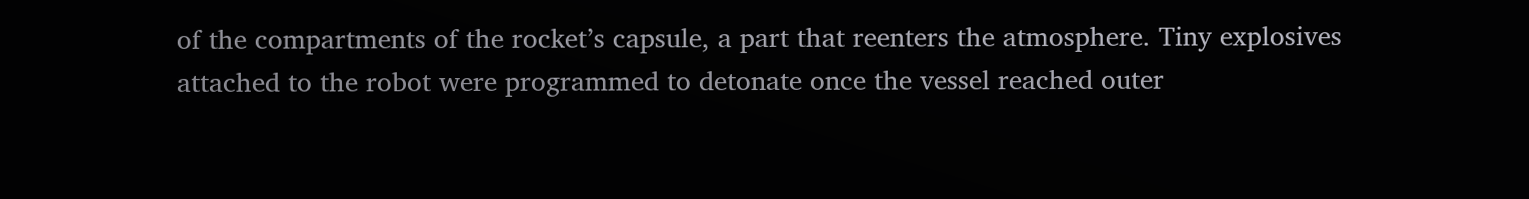of the compartments of the rocket’s capsule, a part that reenters the atmosphere. Tiny explosives attached to the robot were programmed to detonate once the vessel reached outer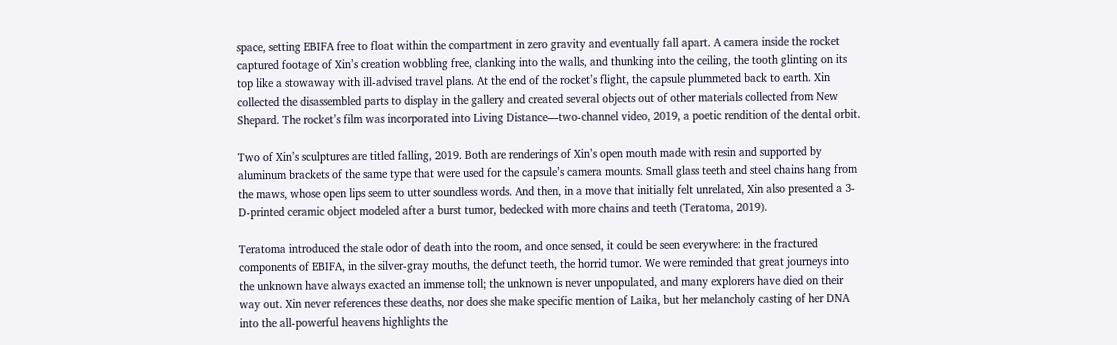space, setting EBIFA free to float within the compartment in zero gravity and eventually fall apart. A camera inside the rocket captured footage of Xin’s creation wobbling free, clanking into the walls, and thunking into the ceiling, the tooth glinting on its top like a stowaway with ill-advised travel plans. At the end of the rocket’s flight, the capsule plummeted back to earth. Xin collected the disassembled parts to display in the gallery and created several objects out of other materials collected from New Shepard. The rocket’s film was incorporated into Living Distance—two-channel video, 2019, a poetic rendition of the dental orbit.

Two of Xin’s sculptures are titled falling, 2019. Both are renderings of Xin’s open mouth made with resin and supported by aluminum brackets of the same type that were used for the capsule’s camera mounts. Small glass teeth and steel chains hang from the maws, whose open lips seem to utter soundless words. And then, in a move that initially felt unrelated, Xin also presented a 3-D-printed ceramic object modeled after a burst tumor, bedecked with more chains and teeth (Teratoma, 2019).

Teratoma introduced the stale odor of death into the room, and once sensed, it could be seen everywhere: in the fractured components of EBIFA, in the silver-gray mouths, the defunct teeth, the horrid tumor. We were reminded that great journeys into the unknown have always exacted an immense toll; the unknown is never unpopulated, and many explorers have died on their way out. Xin never references these deaths, nor does she make specific mention of Laika, but her melancholy casting of her DNA into the all-powerful heavens highlights the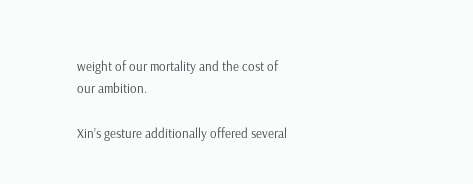weight of our mortality and the cost of our ambition.

Xin’s gesture additionally offered several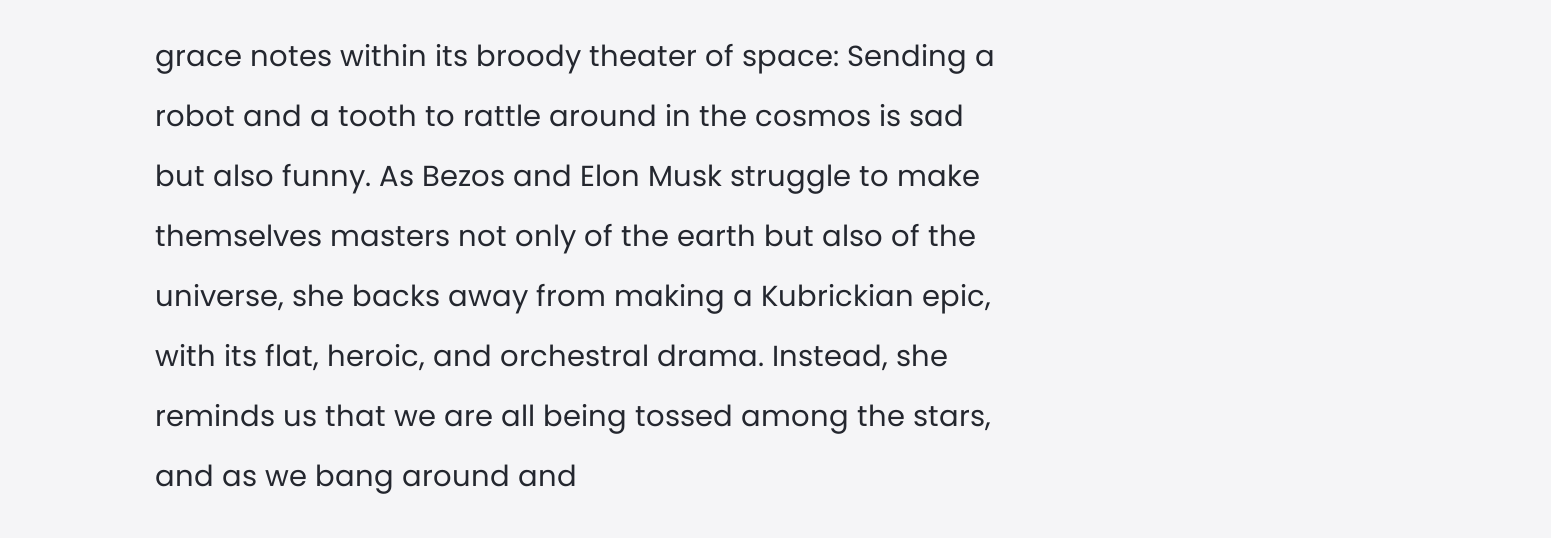grace notes within its broody theater of space: Sending a robot and a tooth to rattle around in the cosmos is sad but also funny. As Bezos and Elon Musk struggle to make themselves masters not only of the earth but also of the universe, she backs away from making a Kubrickian epic, with its flat, heroic, and orchestral drama. Instead, she reminds us that we are all being tossed among the stars, and as we bang around and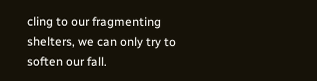cling to our fragmenting shelters, we can only try to soften our fall.